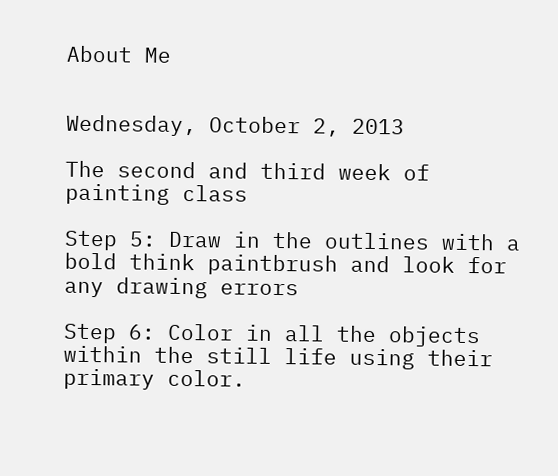About Me


Wednesday, October 2, 2013

The second and third week of painting class

Step 5: Draw in the outlines with a bold think paintbrush and look for any drawing errors

Step 6: Color in all the objects within the still life using their primary color.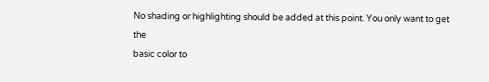No shading or highlighting should be added at this point. You only want to get the
basic color to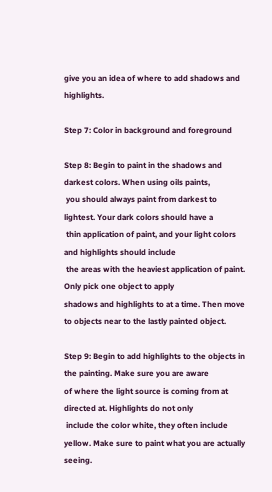give you an idea of where to add shadows and highlights.

Step 7: Color in background and foreground

Step 8: Begin to paint in the shadows and darkest colors. When using oils paints,
 you should always paint from darkest to lightest. Your dark colors should have a
 thin application of paint, and your light colors and highlights should include
 the areas with the heaviest application of paint. Only pick one object to apply
shadows and highlights to at a time. Then move to objects near to the lastly painted object.

Step 9: Begin to add highlights to the objects in the painting. Make sure you are aware
of where the light source is coming from at directed at. Highlights do not only
 include the color white, they often include yellow. Make sure to paint what you are actually seeing.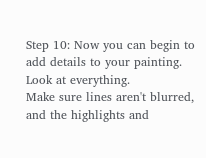Step 10: Now you can begin to add details to your painting. Look at everything.
Make sure lines aren't blurred, and the highlights and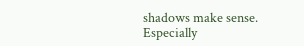shadows make sense.
Especially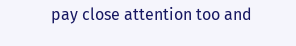pay close attention too and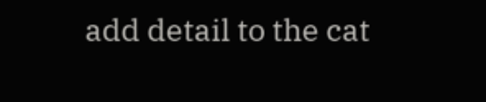add detail to the cat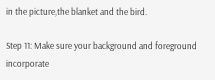in the picture,the blanket and the bird.

Step 11: Make sure your background and foreground incorporate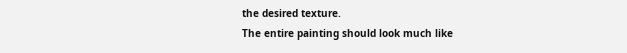the desired texture.
The entire painting should look much like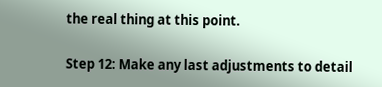the real thing at this point.

Step 12: Make any last adjustments to detail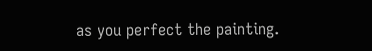as you perfect the painting.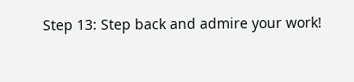Step 13: Step back and admire your work!